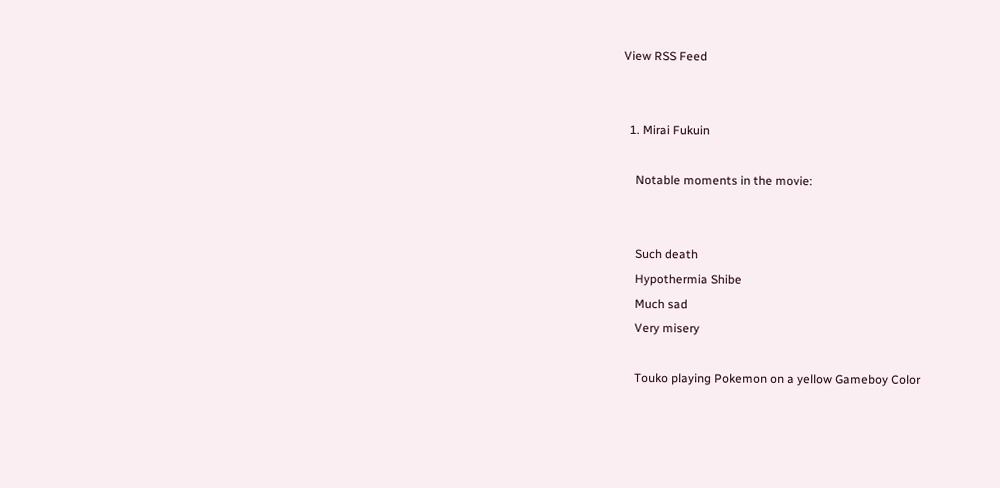View RSS Feed


  1. Mirai Fukuin

    Notable moments in the movie:


    Such death
    Hypothermia Shibe
    Much sad
    Very misery

    Touko playing Pokemon on a yellow Gameboy Color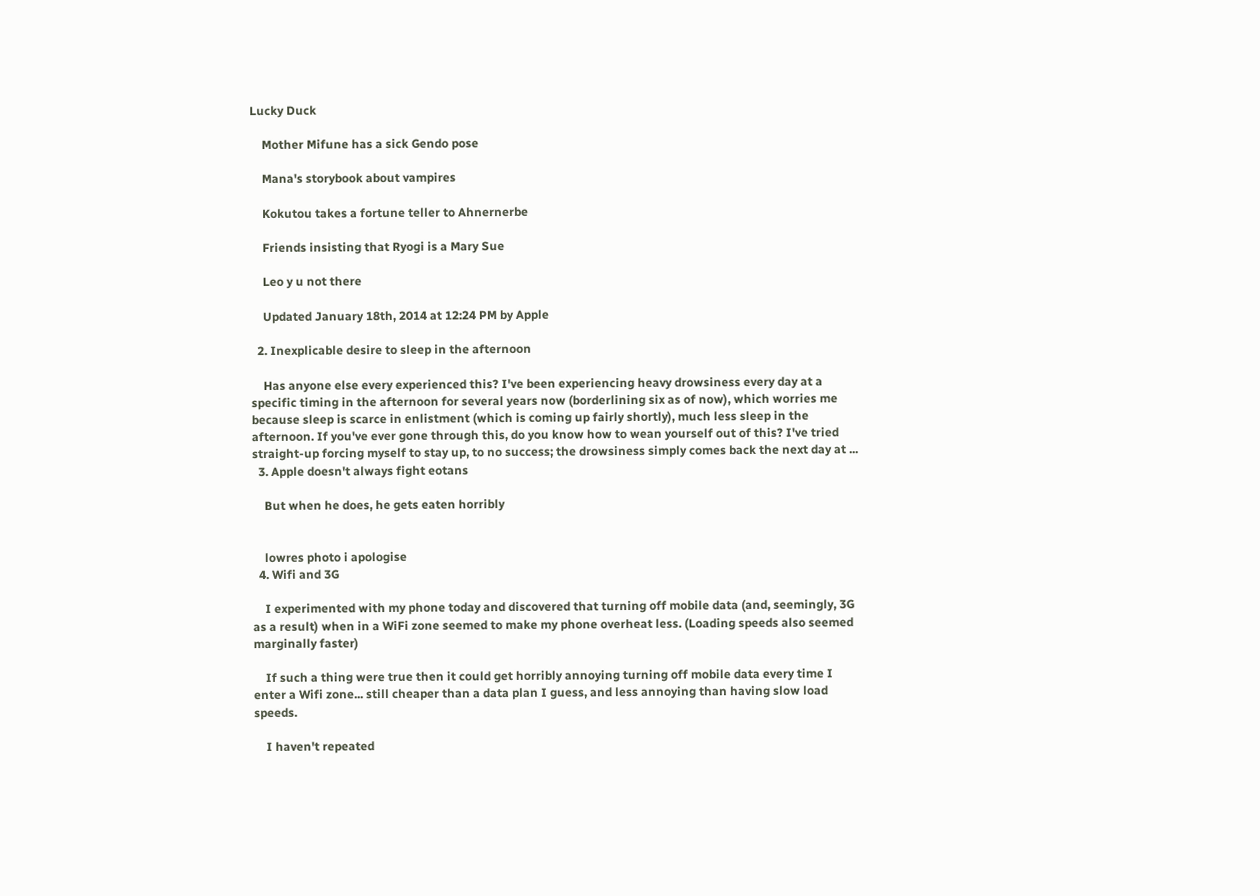Lucky Duck

    Mother Mifune has a sick Gendo pose

    Mana's storybook about vampires

    Kokutou takes a fortune teller to Ahnernerbe

    Friends insisting that Ryogi is a Mary Sue

    Leo y u not there

    Updated January 18th, 2014 at 12:24 PM by Apple

  2. Inexplicable desire to sleep in the afternoon

    Has anyone else every experienced this? I've been experiencing heavy drowsiness every day at a specific timing in the afternoon for several years now (borderlining six as of now), which worries me because sleep is scarce in enlistment (which is coming up fairly shortly), much less sleep in the afternoon. If you've ever gone through this, do you know how to wean yourself out of this? I've tried straight-up forcing myself to stay up, to no success; the drowsiness simply comes back the next day at ...
  3. Apple doesn't always fight eotans

    But when he does, he gets eaten horribly


    lowres photo i apologise
  4. Wifi and 3G

    I experimented with my phone today and discovered that turning off mobile data (and, seemingly, 3G as a result) when in a WiFi zone seemed to make my phone overheat less. (Loading speeds also seemed marginally faster)

    If such a thing were true then it could get horribly annoying turning off mobile data every time I enter a Wifi zone... still cheaper than a data plan I guess, and less annoying than having slow load speeds.

    I haven't repeated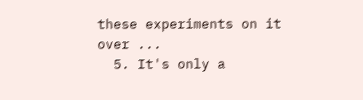these experiments on it over ...
  5. It's only a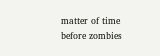matter of time before zombies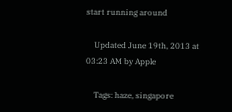start running around

    Updated June 19th, 2013 at 03:23 AM by Apple

    Tags: haze, singapore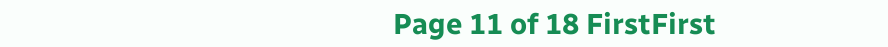Page 11 of 18 FirstFirst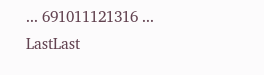... 691011121316 ... LastLast